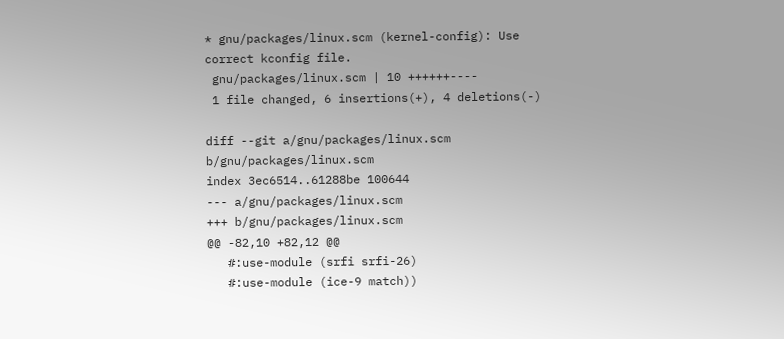* gnu/packages/linux.scm (kernel-config): Use correct kconfig file.
 gnu/packages/linux.scm | 10 ++++++----
 1 file changed, 6 insertions(+), 4 deletions(-)

diff --git a/gnu/packages/linux.scm b/gnu/packages/linux.scm
index 3ec6514..61288be 100644
--- a/gnu/packages/linux.scm
+++ b/gnu/packages/linux.scm
@@ -82,10 +82,12 @@
   #:use-module (srfi srfi-26)
   #:use-module (ice-9 match))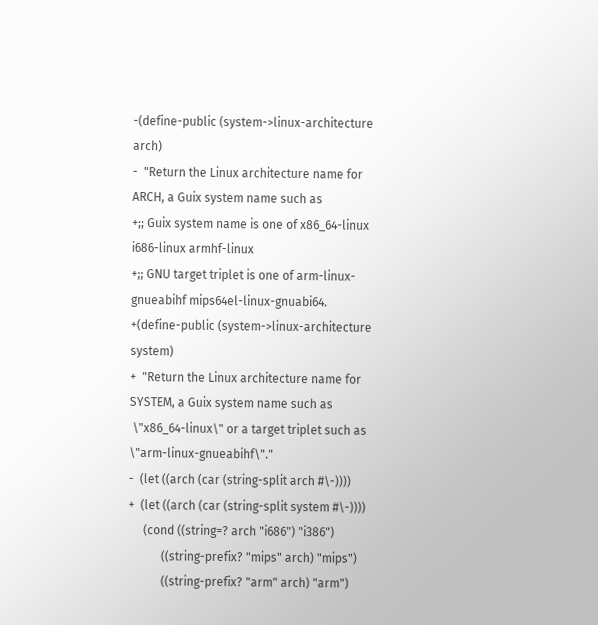-(define-public (system->linux-architecture arch)
-  "Return the Linux architecture name for ARCH, a Guix system name such as
+;; Guix system name is one of x86_64-linux i686-linux armhf-linux
+;; GNU target triplet is one of arm-linux-gnueabihf mips64el-linux-gnuabi64.
+(define-public (system->linux-architecture system)
+  "Return the Linux architecture name for SYSTEM, a Guix system name such as
 \"x86_64-linux\" or a target triplet such as \"arm-linux-gnueabihf\"."
-  (let ((arch (car (string-split arch #\-))))
+  (let ((arch (car (string-split system #\-))))
     (cond ((string=? arch "i686") "i386")
           ((string-prefix? "mips" arch) "mips")
           ((string-prefix? "arm" arch) "arm")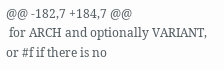@@ -182,7 +184,7 @@
 for ARCH and optionally VARIANT, or #f if there is no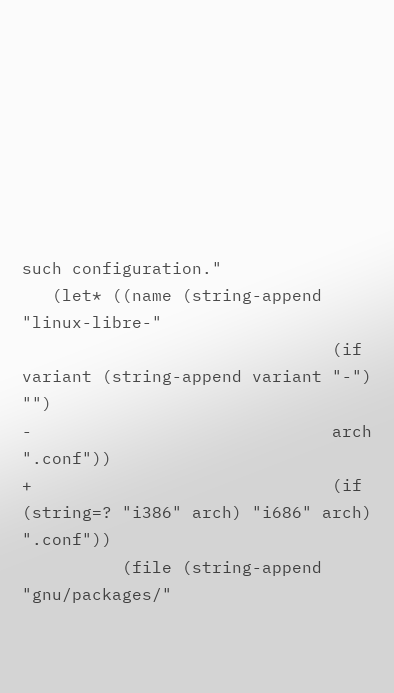such configuration."
   (let* ((name (string-append "linux-libre-"
                               (if variant (string-append variant "-") "")
-                              arch ".conf"))
+                              (if (string=? "i386" arch) "i686" arch) ".conf"))
          (file (string-append "gnu/packages/"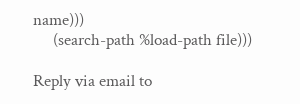name)))
     (search-path %load-path file)))

Reply via email to